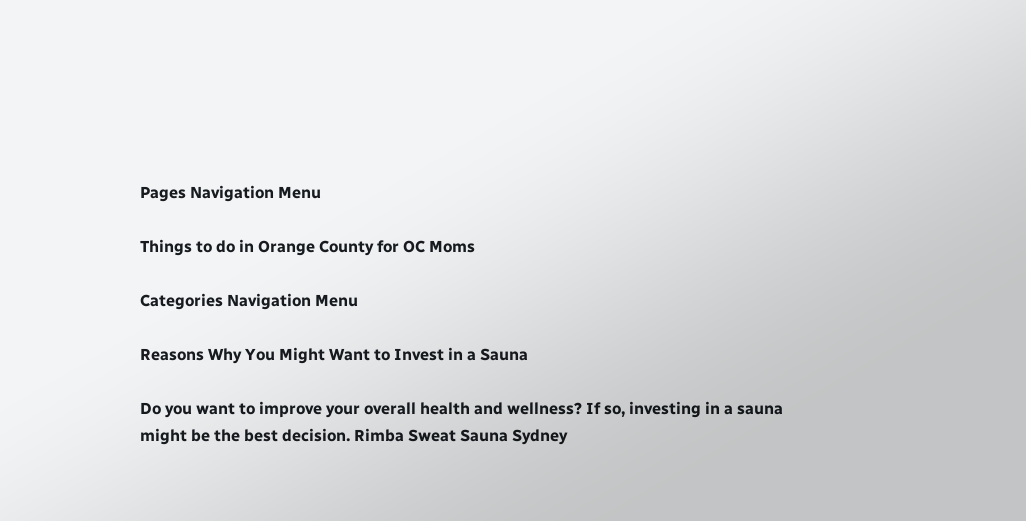Pages Navigation Menu

Things to do in Orange County for OC Moms

Categories Navigation Menu

Reasons Why You Might Want to Invest in a Sauna

Do you want to improve your overall health and wellness? If so, investing in a sauna might be the best decision. Rimba Sweat Sauna Sydney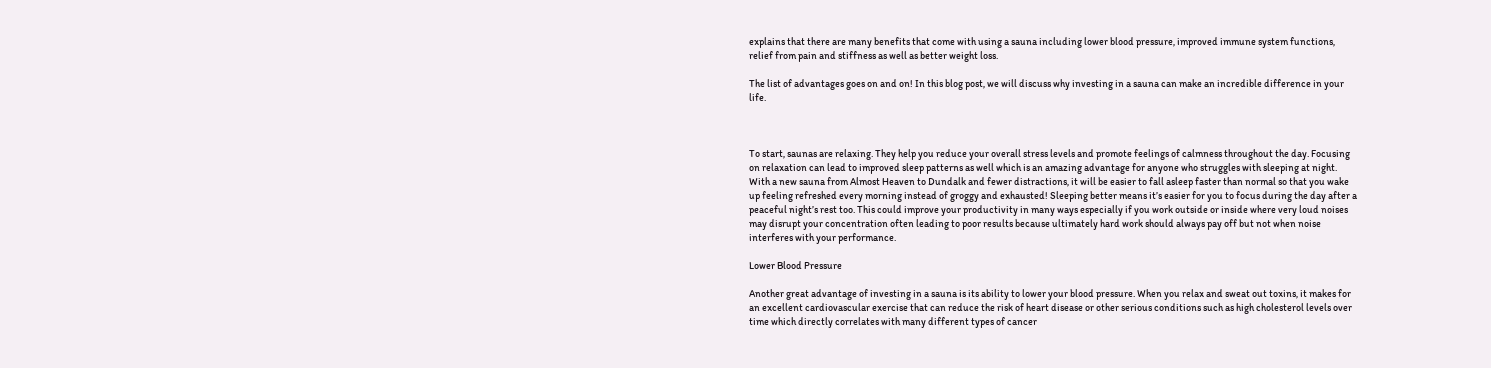explains that there are many benefits that come with using a sauna including lower blood pressure, improved immune system functions, relief from pain and stiffness as well as better weight loss.

The list of advantages goes on and on! In this blog post, we will discuss why investing in a sauna can make an incredible difference in your life.



To start, saunas are relaxing. They help you reduce your overall stress levels and promote feelings of calmness throughout the day. Focusing on relaxation can lead to improved sleep patterns as well which is an amazing advantage for anyone who struggles with sleeping at night. With a new sauna from Almost Heaven to Dundalk and fewer distractions, it will be easier to fall asleep faster than normal so that you wake up feeling refreshed every morning instead of groggy and exhausted! Sleeping better means it’s easier for you to focus during the day after a peaceful night’s rest too. This could improve your productivity in many ways especially if you work outside or inside where very loud noises may disrupt your concentration often leading to poor results because ultimately hard work should always pay off but not when noise interferes with your performance.

Lower Blood Pressure

Another great advantage of investing in a sauna is its ability to lower your blood pressure. When you relax and sweat out toxins, it makes for an excellent cardiovascular exercise that can reduce the risk of heart disease or other serious conditions such as high cholesterol levels over time which directly correlates with many different types of cancer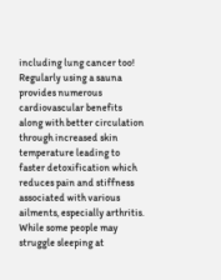including lung cancer too! Regularly using a sauna provides numerous cardiovascular benefits along with better circulation through increased skin temperature leading to faster detoxification which reduces pain and stiffness associated with various ailments, especially arthritis. While some people may struggle sleeping at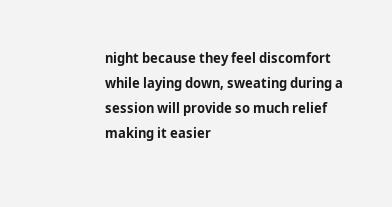night because they feel discomfort while laying down, sweating during a session will provide so much relief making it easier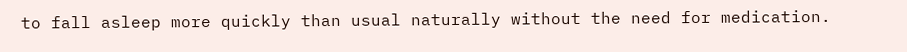to fall asleep more quickly than usual naturally without the need for medication.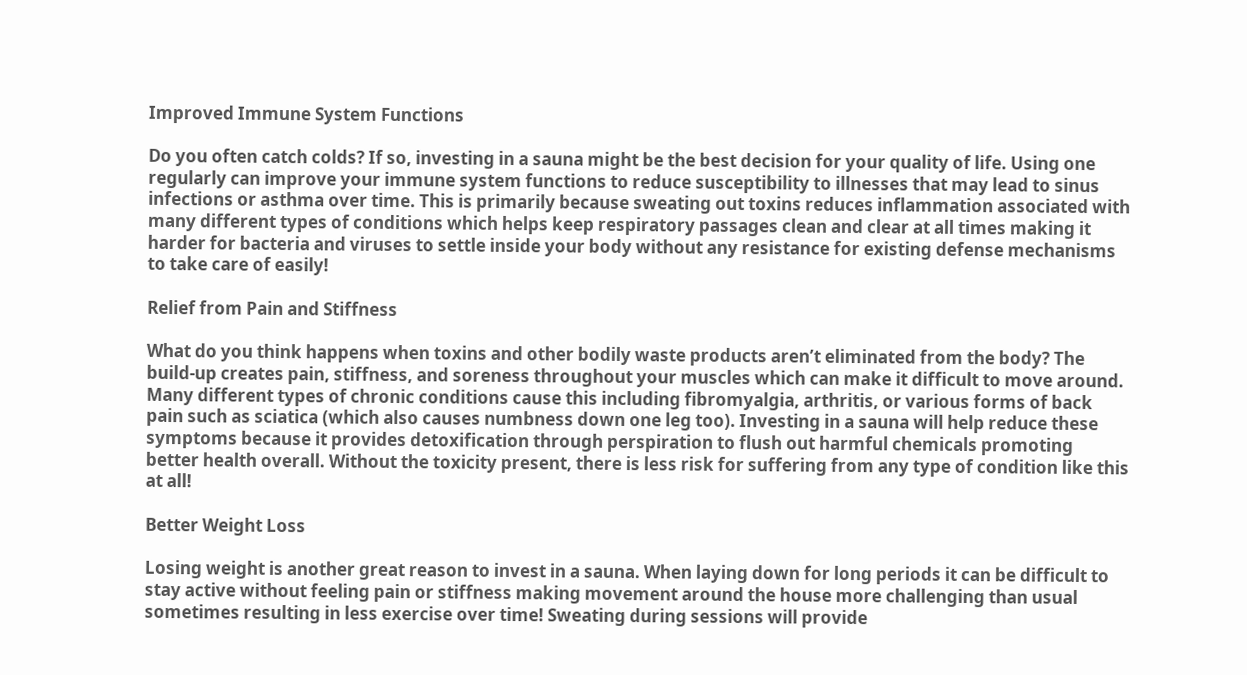Improved Immune System Functions

Do you often catch colds? If so, investing in a sauna might be the best decision for your quality of life. Using one regularly can improve your immune system functions to reduce susceptibility to illnesses that may lead to sinus infections or asthma over time. This is primarily because sweating out toxins reduces inflammation associated with many different types of conditions which helps keep respiratory passages clean and clear at all times making it harder for bacteria and viruses to settle inside your body without any resistance for existing defense mechanisms to take care of easily!

Relief from Pain and Stiffness

What do you think happens when toxins and other bodily waste products aren’t eliminated from the body? The build-up creates pain, stiffness, and soreness throughout your muscles which can make it difficult to move around. Many different types of chronic conditions cause this including fibromyalgia, arthritis, or various forms of back pain such as sciatica (which also causes numbness down one leg too). Investing in a sauna will help reduce these symptoms because it provides detoxification through perspiration to flush out harmful chemicals promoting better health overall. Without the toxicity present, there is less risk for suffering from any type of condition like this at all!

Better Weight Loss

Losing weight is another great reason to invest in a sauna. When laying down for long periods it can be difficult to stay active without feeling pain or stiffness making movement around the house more challenging than usual sometimes resulting in less exercise over time! Sweating during sessions will provide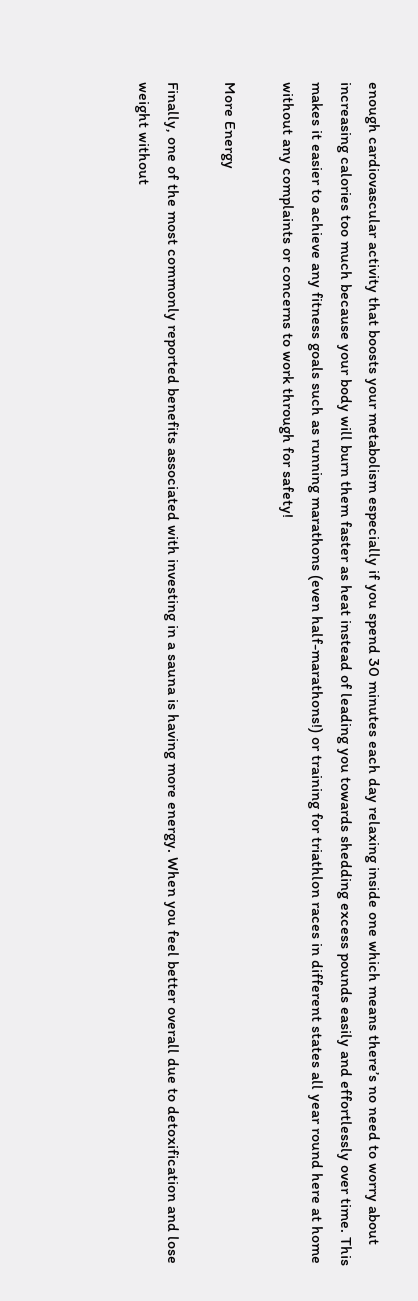enough cardiovascular activity that boosts your metabolism especially if you spend 30 minutes each day relaxing inside one which means there’s no need to worry about increasing calories too much because your body will burn them faster as heat instead of leading you towards shedding excess pounds easily and effortlessly over time. This makes it easier to achieve any fitness goals such as running marathons (even half-marathons!) or training for triathlon races in different states all year round here at home without any complaints or concerns to work through for safety!

More Energy

Finally, one of the most commonly reported benefits associated with investing in a sauna is having more energy. When you feel better overall due to detoxification and lose weight without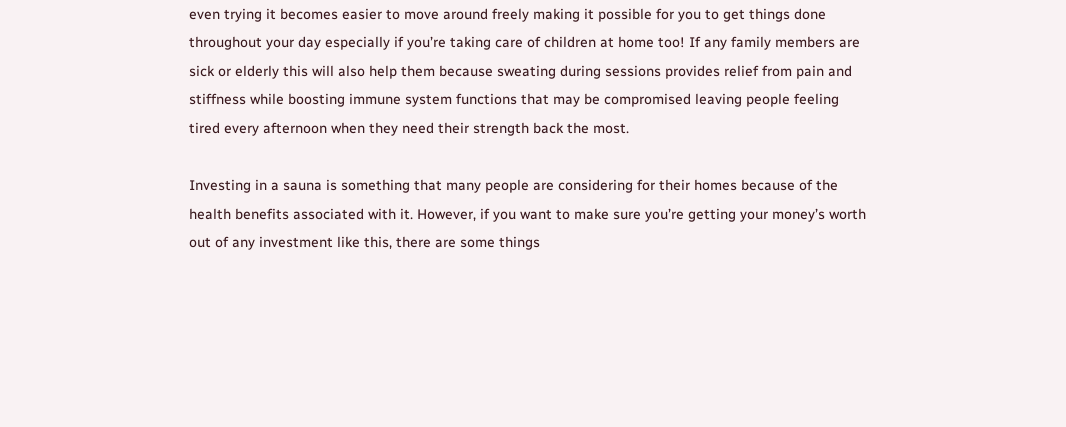even trying it becomes easier to move around freely making it possible for you to get things done throughout your day especially if you’re taking care of children at home too! If any family members are sick or elderly this will also help them because sweating during sessions provides relief from pain and stiffness while boosting immune system functions that may be compromised leaving people feeling tired every afternoon when they need their strength back the most.

Investing in a sauna is something that many people are considering for their homes because of the health benefits associated with it. However, if you want to make sure you’re getting your money’s worth out of any investment like this, there are some things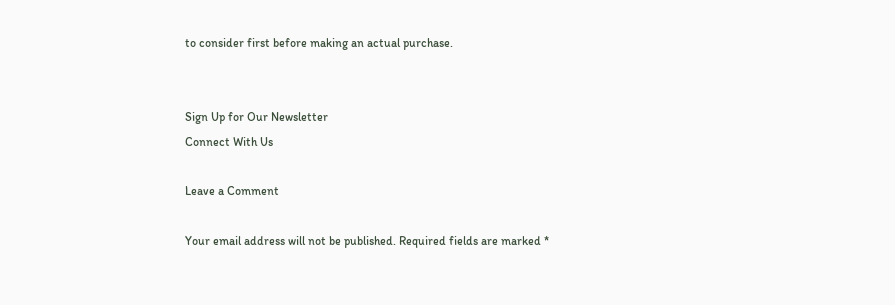to consider first before making an actual purchase.


Sign Up for Our Newsletter
Connect With Us

Leave a Comment

Your email address will not be published. Required fields are marked *